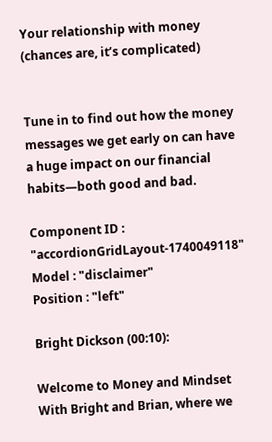Your relationship with money (chances are, it’s complicated)


Tune in to find out how the money messages we get early on can have a huge impact on our financial habits—both good and bad.

Component ID : "accordionGridLayout-1740049118"
Model : "disclaimer"
Position : "left"

Bright Dickson (00:10):

Welcome to Money and Mindset With Bright and Brian, where we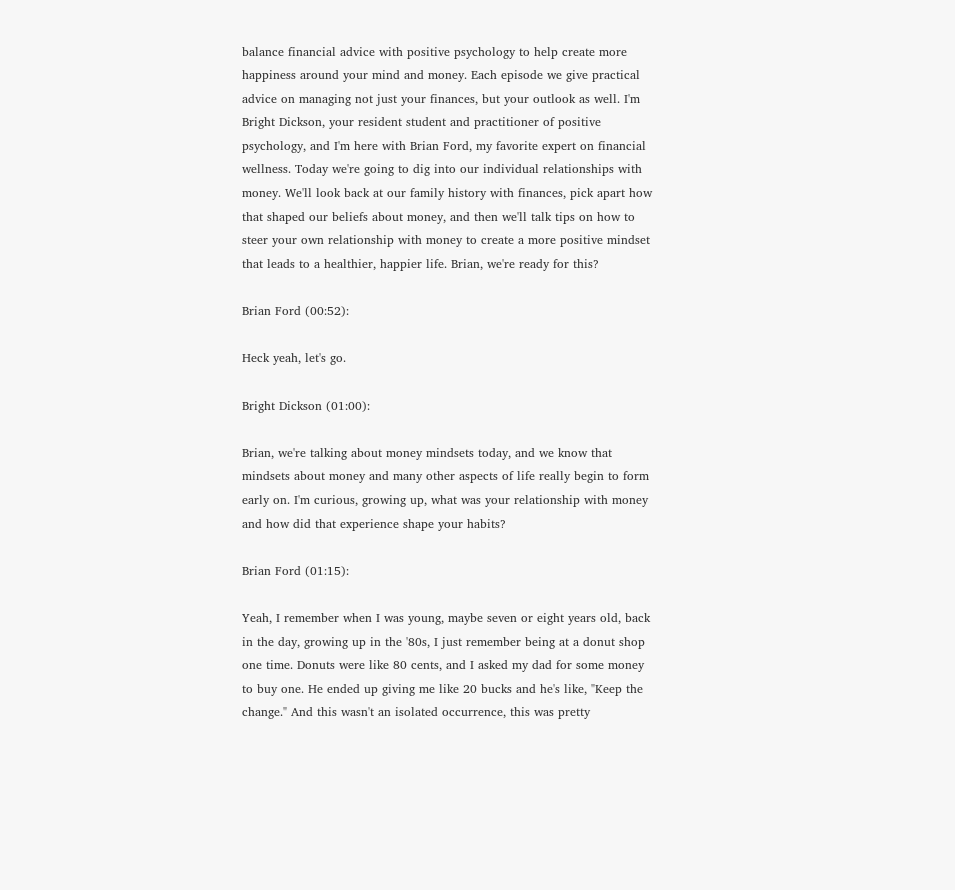balance financial advice with positive psychology to help create more happiness around your mind and money. Each episode we give practical advice on managing not just your finances, but your outlook as well. I'm Bright Dickson, your resident student and practitioner of positive psychology, and I'm here with Brian Ford, my favorite expert on financial wellness. Today we're going to dig into our individual relationships with money. We'll look back at our family history with finances, pick apart how that shaped our beliefs about money, and then we'll talk tips on how to steer your own relationship with money to create a more positive mindset that leads to a healthier, happier life. Brian, we're ready for this?

Brian Ford (00:52):

Heck yeah, let's go.

Bright Dickson (01:00):

Brian, we're talking about money mindsets today, and we know that mindsets about money and many other aspects of life really begin to form early on. I'm curious, growing up, what was your relationship with money and how did that experience shape your habits?

Brian Ford (01:15):

Yeah, I remember when I was young, maybe seven or eight years old, back in the day, growing up in the '80s, I just remember being at a donut shop one time. Donuts were like 80 cents, and I asked my dad for some money to buy one. He ended up giving me like 20 bucks and he's like, "Keep the change." And this wasn't an isolated occurrence, this was pretty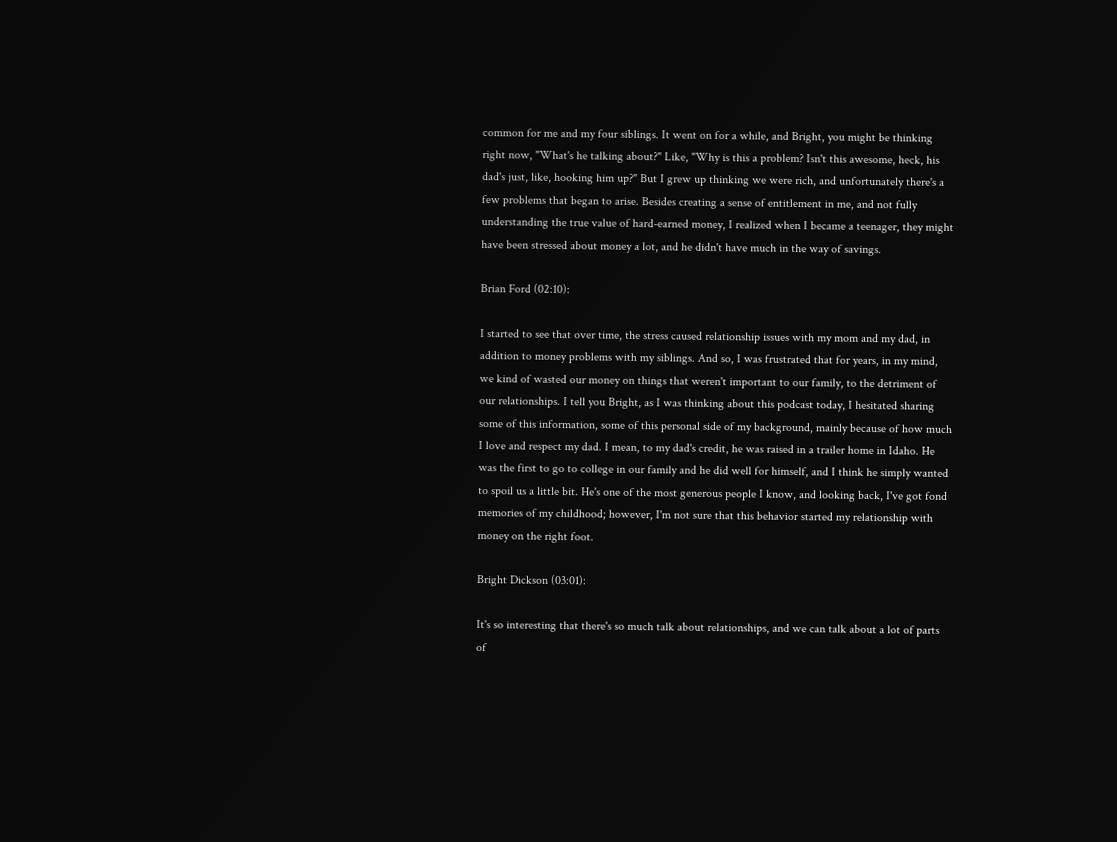common for me and my four siblings. It went on for a while, and Bright, you might be thinking right now, "What's he talking about?" Like, "Why is this a problem? Isn't this awesome, heck, his dad's just, like, hooking him up?" But I grew up thinking we were rich, and unfortunately there's a few problems that began to arise. Besides creating a sense of entitlement in me, and not fully understanding the true value of hard-earned money, I realized when I became a teenager, they might have been stressed about money a lot, and he didn't have much in the way of savings.

Brian Ford (02:10):

I started to see that over time, the stress caused relationship issues with my mom and my dad, in addition to money problems with my siblings. And so, I was frustrated that for years, in my mind, we kind of wasted our money on things that weren't important to our family, to the detriment of our relationships. I tell you Bright, as I was thinking about this podcast today, I hesitated sharing some of this information, some of this personal side of my background, mainly because of how much I love and respect my dad. I mean, to my dad's credit, he was raised in a trailer home in Idaho. He was the first to go to college in our family and he did well for himself, and I think he simply wanted to spoil us a little bit. He's one of the most generous people I know, and looking back, I've got fond memories of my childhood; however, I'm not sure that this behavior started my relationship with money on the right foot.

Bright Dickson (03:01):

It's so interesting that there's so much talk about relationships, and we can talk about a lot of parts of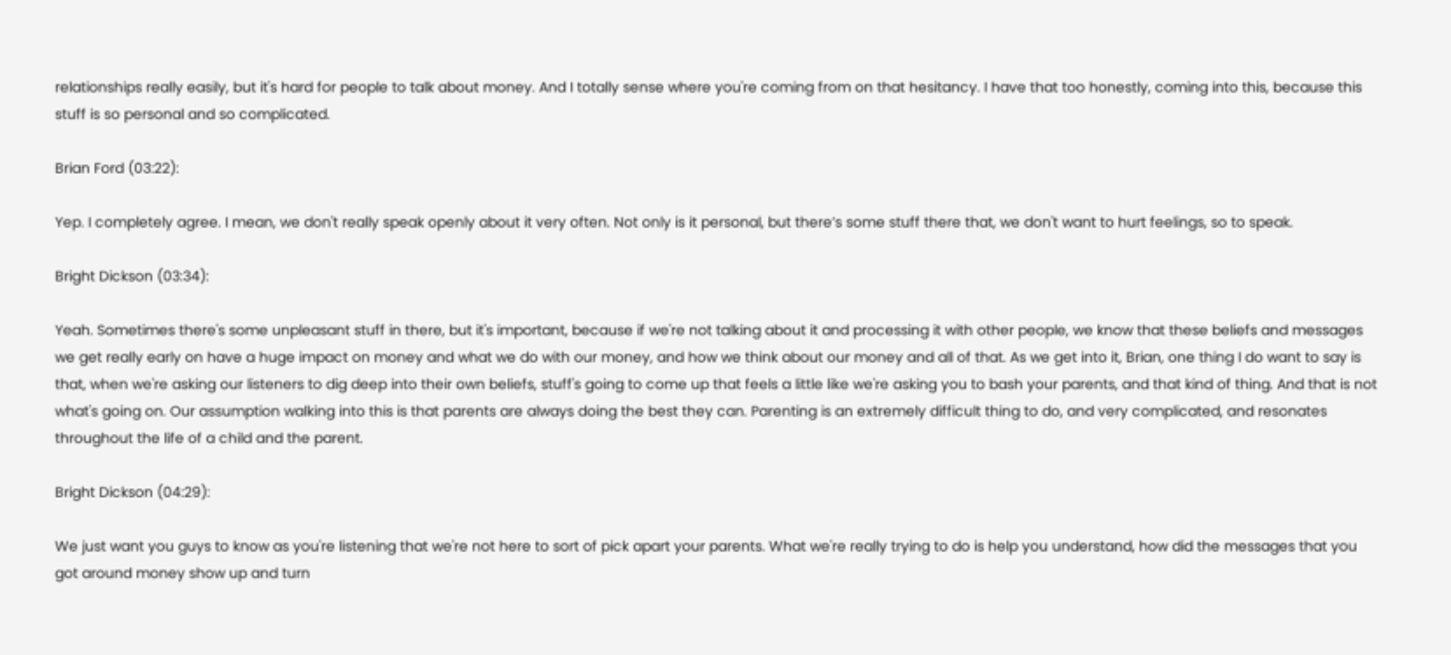relationships really easily, but it's hard for people to talk about money. And I totally sense where you're coming from on that hesitancy. I have that too honestly, coming into this, because this stuff is so personal and so complicated.

Brian Ford (03:22):

Yep. I completely agree. I mean, we don't really speak openly about it very often. Not only is it personal, but there’s some stuff there that, we don't want to hurt feelings, so to speak.

Bright Dickson (03:34):

Yeah. Sometimes there's some unpleasant stuff in there, but it's important, because if we're not talking about it and processing it with other people, we know that these beliefs and messages we get really early on have a huge impact on money and what we do with our money, and how we think about our money and all of that. As we get into it, Brian, one thing I do want to say is that, when we're asking our listeners to dig deep into their own beliefs, stuff's going to come up that feels a little like we're asking you to bash your parents, and that kind of thing. And that is not what's going on. Our assumption walking into this is that parents are always doing the best they can. Parenting is an extremely difficult thing to do, and very complicated, and resonates throughout the life of a child and the parent.

Bright Dickson (04:29):

We just want you guys to know as you're listening that we're not here to sort of pick apart your parents. What we're really trying to do is help you understand, how did the messages that you got around money show up and turn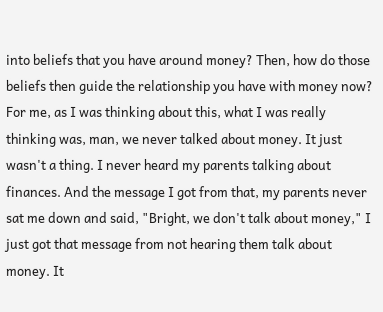into beliefs that you have around money? Then, how do those beliefs then guide the relationship you have with money now? For me, as I was thinking about this, what I was really thinking was, man, we never talked about money. It just wasn't a thing. I never heard my parents talking about finances. And the message I got from that, my parents never sat me down and said, "Bright, we don't talk about money," I just got that message from not hearing them talk about money. It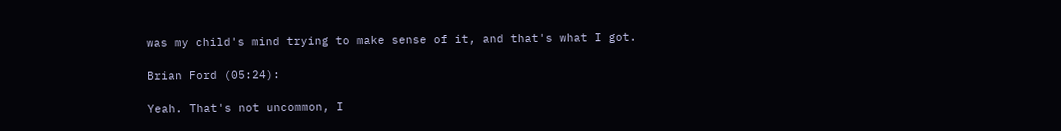was my child's mind trying to make sense of it, and that's what I got.

Brian Ford (05:24):

Yeah. That's not uncommon, I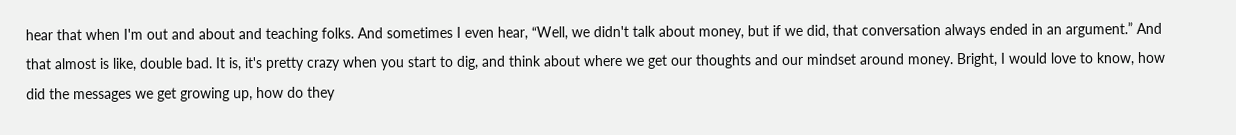hear that when I'm out and about and teaching folks. And sometimes I even hear, “Well, we didn't talk about money, but if we did, that conversation always ended in an argument.” And that almost is like, double bad. It is, it's pretty crazy when you start to dig, and think about where we get our thoughts and our mindset around money. Bright, I would love to know, how did the messages we get growing up, how do they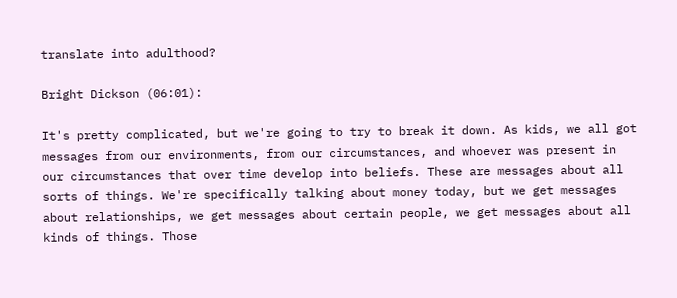translate into adulthood?

Bright Dickson (06:01):

It's pretty complicated, but we're going to try to break it down. As kids, we all got messages from our environments, from our circumstances, and whoever was present in our circumstances that over time develop into beliefs. These are messages about all sorts of things. We're specifically talking about money today, but we get messages about relationships, we get messages about certain people, we get messages about all kinds of things. Those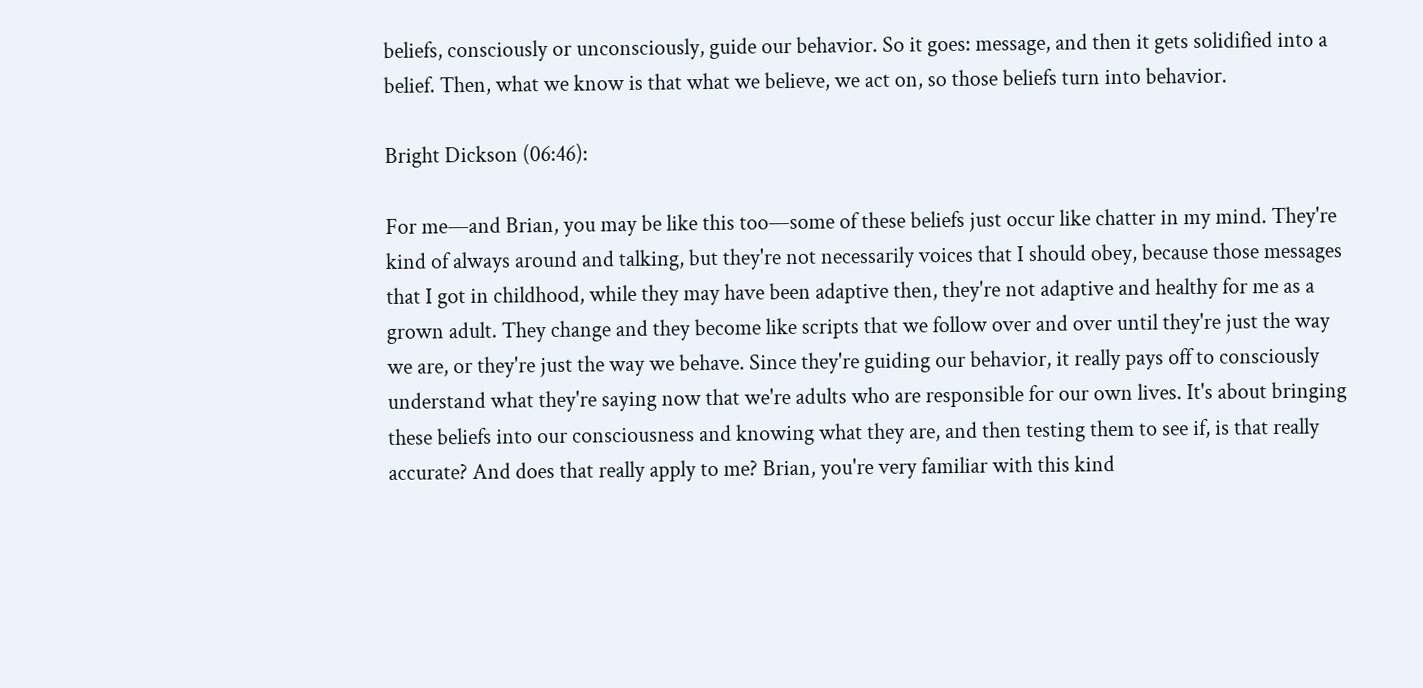beliefs, consciously or unconsciously, guide our behavior. So it goes: message, and then it gets solidified into a belief. Then, what we know is that what we believe, we act on, so those beliefs turn into behavior.

Bright Dickson (06:46):

For me—and Brian, you may be like this too—some of these beliefs just occur like chatter in my mind. They're kind of always around and talking, but they're not necessarily voices that I should obey, because those messages that I got in childhood, while they may have been adaptive then, they're not adaptive and healthy for me as a grown adult. They change and they become like scripts that we follow over and over until they're just the way we are, or they're just the way we behave. Since they're guiding our behavior, it really pays off to consciously understand what they're saying now that we're adults who are responsible for our own lives. It's about bringing these beliefs into our consciousness and knowing what they are, and then testing them to see if, is that really accurate? And does that really apply to me? Brian, you're very familiar with this kind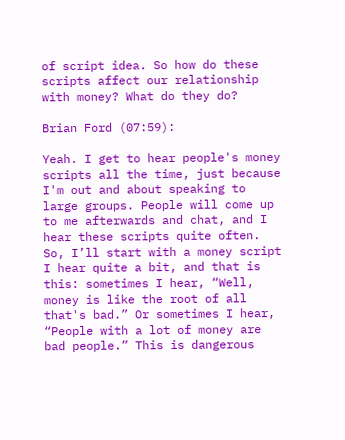of script idea. So how do these scripts affect our relationship with money? What do they do?

Brian Ford (07:59):

Yeah. I get to hear people's money scripts all the time, just because I'm out and about speaking to large groups. People will come up to me afterwards and chat, and I hear these scripts quite often. So, I’ll start with a money script I hear quite a bit, and that is this: sometimes I hear, “Well, money is like the root of all that's bad.” Or sometimes I hear, “People with a lot of money are bad people.” This is dangerous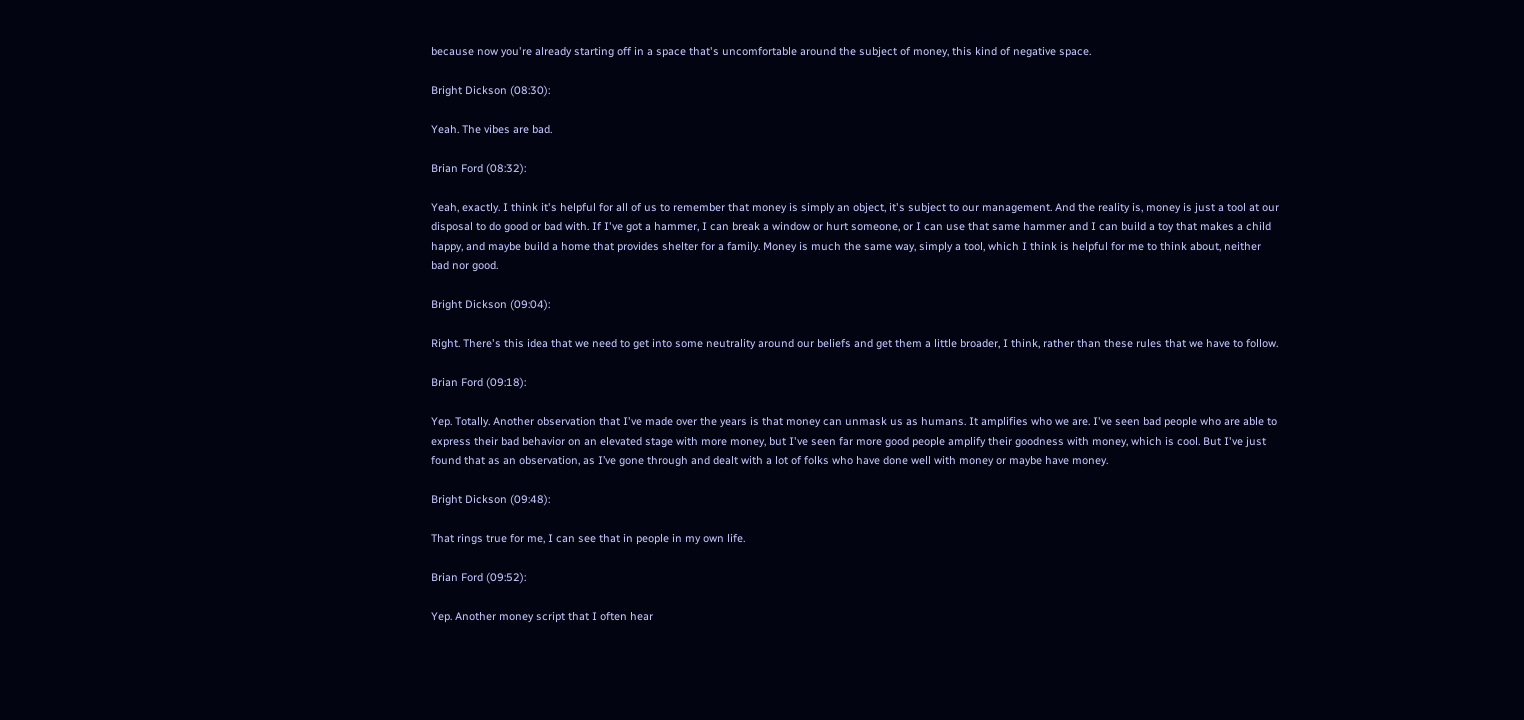because now you're already starting off in a space that's uncomfortable around the subject of money, this kind of negative space.

Bright Dickson (08:30):

Yeah. The vibes are bad.

Brian Ford (08:32):

Yeah, exactly. I think it's helpful for all of us to remember that money is simply an object, it's subject to our management. And the reality is, money is just a tool at our disposal to do good or bad with. If I've got a hammer, I can break a window or hurt someone, or I can use that same hammer and I can build a toy that makes a child happy, and maybe build a home that provides shelter for a family. Money is much the same way, simply a tool, which I think is helpful for me to think about, neither bad nor good.

Bright Dickson (09:04):

Right. There's this idea that we need to get into some neutrality around our beliefs and get them a little broader, I think, rather than these rules that we have to follow.

Brian Ford (09:18):

Yep. Totally. Another observation that I've made over the years is that money can unmask us as humans. It amplifies who we are. I've seen bad people who are able to express their bad behavior on an elevated stage with more money, but I've seen far more good people amplify their goodness with money, which is cool. But I've just found that as an observation, as I’ve gone through and dealt with a lot of folks who have done well with money or maybe have money.

Bright Dickson (09:48):

That rings true for me, I can see that in people in my own life.

Brian Ford (09:52):

Yep. Another money script that I often hear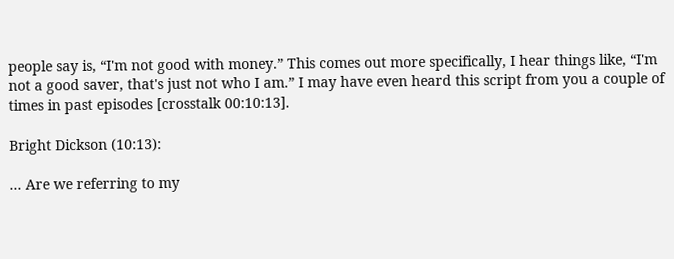people say is, “I'm not good with money.” This comes out more specifically, I hear things like, “I'm not a good saver, that's just not who I am.” I may have even heard this script from you a couple of times in past episodes [crosstalk 00:10:13].

Bright Dickson (10:13):

... Are we referring to my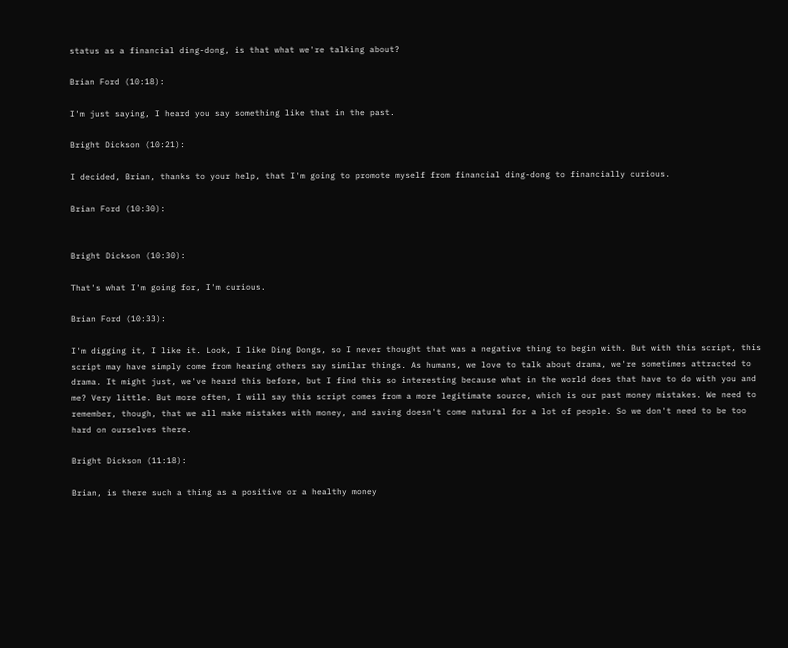status as a financial ding-dong, is that what we're talking about?

Brian Ford (10:18):

I'm just saying, I heard you say something like that in the past.

Bright Dickson (10:21):

I decided, Brian, thanks to your help, that I'm going to promote myself from financial ding-dong to financially curious.

Brian Ford (10:30):


Bright Dickson (10:30):

That's what I'm going for, I'm curious.

Brian Ford (10:33):

I'm digging it, I like it. Look, I like Ding Dongs, so I never thought that was a negative thing to begin with. But with this script, this script may have simply come from hearing others say similar things. As humans, we love to talk about drama, we're sometimes attracted to drama. It might just, we've heard this before, but I find this so interesting because what in the world does that have to do with you and me? Very little. But more often, I will say this script comes from a more legitimate source, which is our past money mistakes. We need to remember, though, that we all make mistakes with money, and saving doesn't come natural for a lot of people. So we don't need to be too hard on ourselves there.

Bright Dickson (11:18):

Brian, is there such a thing as a positive or a healthy money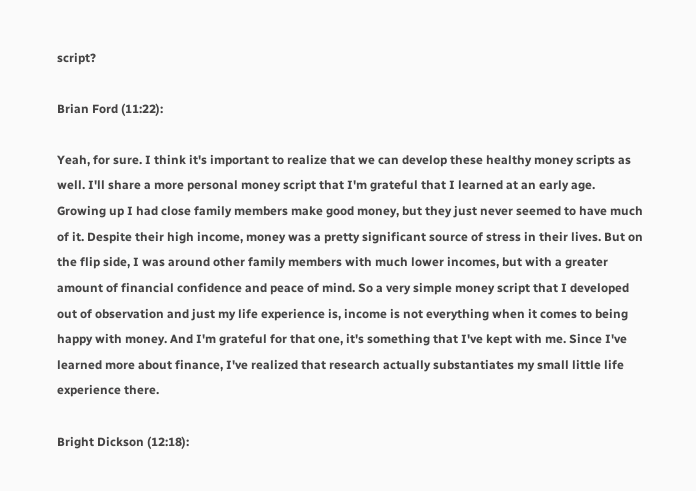script?

Brian Ford (11:22):

Yeah, for sure. I think it's important to realize that we can develop these healthy money scripts as well. I'll share a more personal money script that I'm grateful that I learned at an early age. Growing up I had close family members make good money, but they just never seemed to have much of it. Despite their high income, money was a pretty significant source of stress in their lives. But on the flip side, I was around other family members with much lower incomes, but with a greater amount of financial confidence and peace of mind. So a very simple money script that I developed out of observation and just my life experience is, income is not everything when it comes to being happy with money. And I'm grateful for that one, it's something that I've kept with me. Since I've learned more about finance, I've realized that research actually substantiates my small little life experience there.

Bright Dickson (12:18):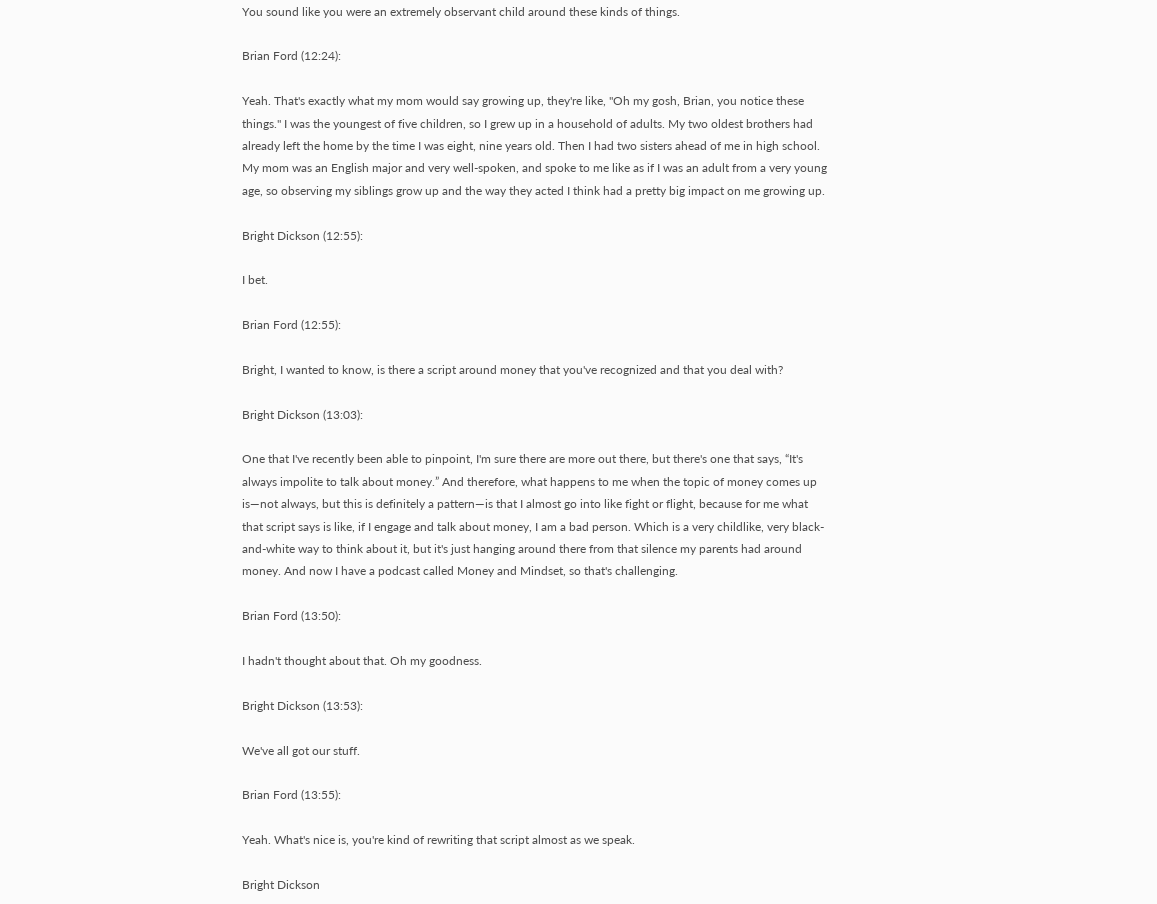You sound like you were an extremely observant child around these kinds of things.

Brian Ford (12:24):

Yeah. That's exactly what my mom would say growing up, they're like, "Oh my gosh, Brian, you notice these things." I was the youngest of five children, so I grew up in a household of adults. My two oldest brothers had already left the home by the time I was eight, nine years old. Then I had two sisters ahead of me in high school. My mom was an English major and very well-spoken, and spoke to me like as if I was an adult from a very young age, so observing my siblings grow up and the way they acted I think had a pretty big impact on me growing up.

Bright Dickson (12:55):

I bet.

Brian Ford (12:55):

Bright, I wanted to know, is there a script around money that you've recognized and that you deal with?

Bright Dickson (13:03):

One that I've recently been able to pinpoint, I'm sure there are more out there, but there's one that says, “It's always impolite to talk about money.” And therefore, what happens to me when the topic of money comes up is—not always, but this is definitely a pattern—is that I almost go into like fight or flight, because for me what that script says is like, if I engage and talk about money, I am a bad person. Which is a very childlike, very black-and-white way to think about it, but it's just hanging around there from that silence my parents had around money. And now I have a podcast called Money and Mindset, so that's challenging.

Brian Ford (13:50):

I hadn't thought about that. Oh my goodness.

Bright Dickson (13:53):

We've all got our stuff.

Brian Ford (13:55):

Yeah. What's nice is, you're kind of rewriting that script almost as we speak.

Bright Dickson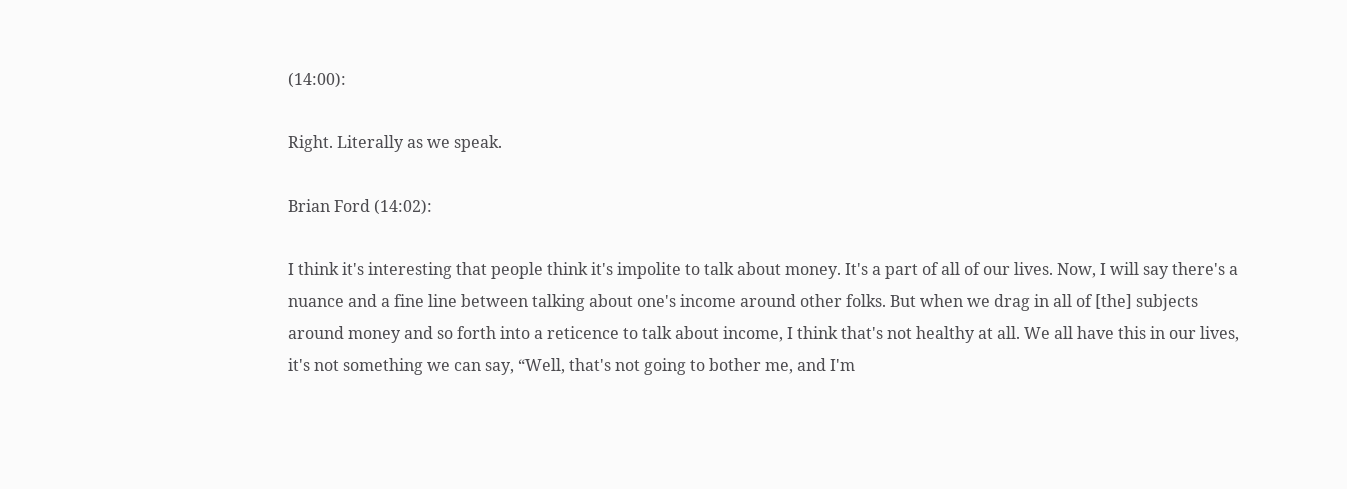(14:00):

Right. Literally as we speak.

Brian Ford (14:02):

I think it's interesting that people think it's impolite to talk about money. It's a part of all of our lives. Now, I will say there's a nuance and a fine line between talking about one's income around other folks. But when we drag in all of [the] subjects around money and so forth into a reticence to talk about income, I think that's not healthy at all. We all have this in our lives, it's not something we can say, “Well, that's not going to bother me, and I'm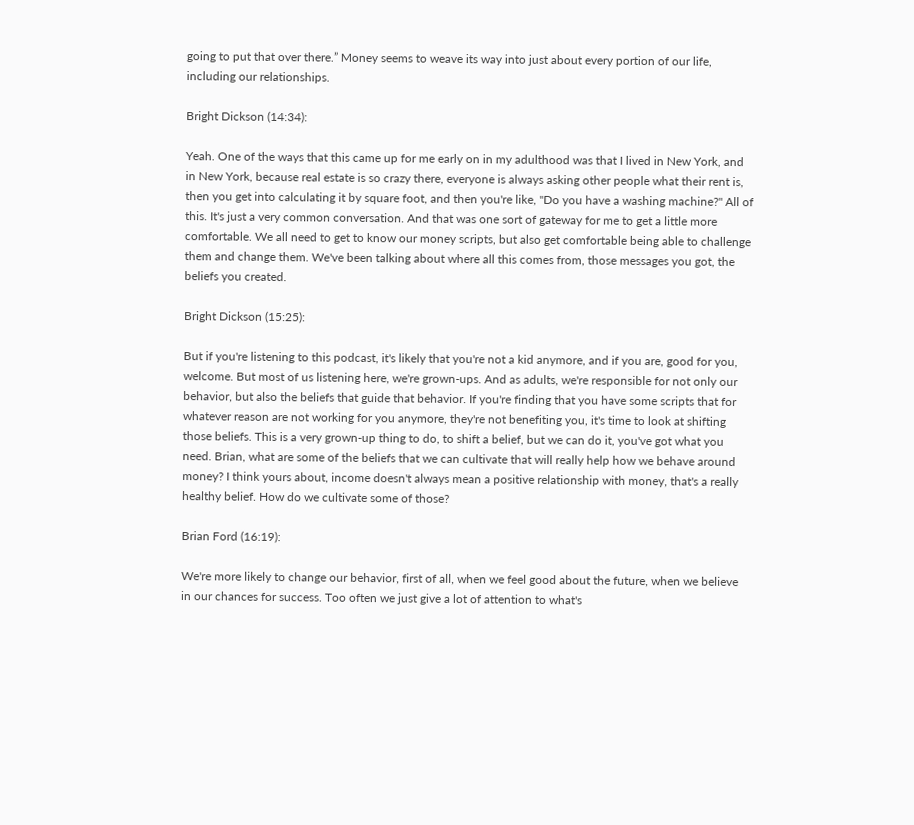going to put that over there.” Money seems to weave its way into just about every portion of our life, including our relationships.

Bright Dickson (14:34):

Yeah. One of the ways that this came up for me early on in my adulthood was that I lived in New York, and in New York, because real estate is so crazy there, everyone is always asking other people what their rent is, then you get into calculating it by square foot, and then you're like, "Do you have a washing machine?" All of this. It's just a very common conversation. And that was one sort of gateway for me to get a little more comfortable. We all need to get to know our money scripts, but also get comfortable being able to challenge them and change them. We've been talking about where all this comes from, those messages you got, the beliefs you created.

Bright Dickson (15:25):

But if you're listening to this podcast, it's likely that you're not a kid anymore, and if you are, good for you, welcome. But most of us listening here, we're grown-ups. And as adults, we're responsible for not only our behavior, but also the beliefs that guide that behavior. If you're finding that you have some scripts that for whatever reason are not working for you anymore, they're not benefiting you, it's time to look at shifting those beliefs. This is a very grown-up thing to do, to shift a belief, but we can do it, you've got what you need. Brian, what are some of the beliefs that we can cultivate that will really help how we behave around money? I think yours about, income doesn't always mean a positive relationship with money, that's a really healthy belief. How do we cultivate some of those?

Brian Ford (16:19):

We're more likely to change our behavior, first of all, when we feel good about the future, when we believe in our chances for success. Too often we just give a lot of attention to what's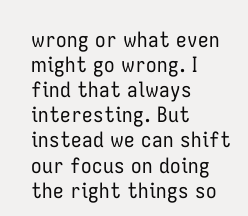wrong or what even might go wrong. I find that always interesting. But instead we can shift our focus on doing the right things so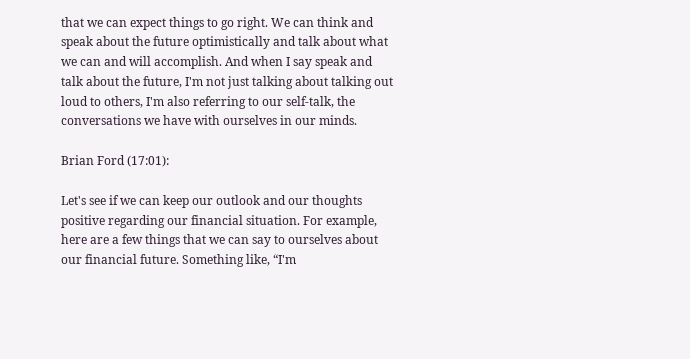that we can expect things to go right. We can think and speak about the future optimistically and talk about what we can and will accomplish. And when I say speak and talk about the future, I'm not just talking about talking out loud to others, I'm also referring to our self-talk, the conversations we have with ourselves in our minds.

Brian Ford (17:01):

Let's see if we can keep our outlook and our thoughts positive regarding our financial situation. For example, here are a few things that we can say to ourselves about our financial future. Something like, “I'm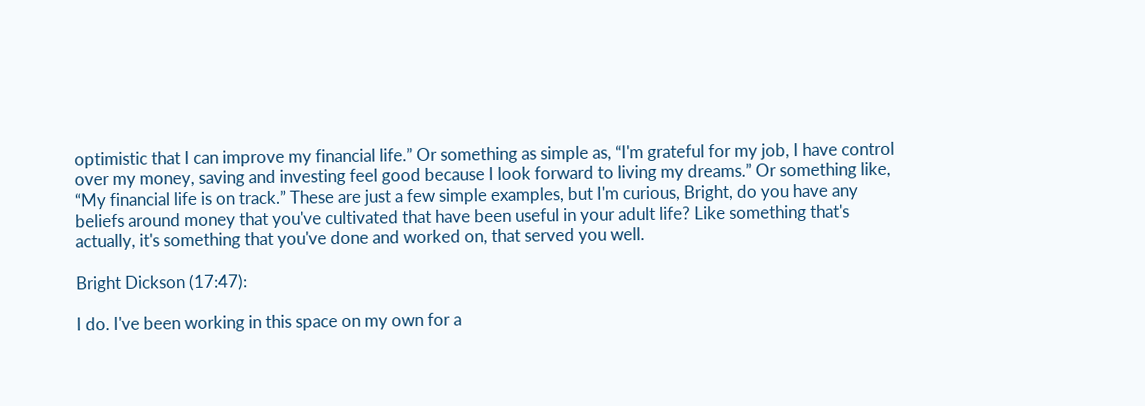optimistic that I can improve my financial life.” Or something as simple as, “I'm grateful for my job, I have control over my money, saving and investing feel good because I look forward to living my dreams.” Or something like, “My financial life is on track.” These are just a few simple examples, but I'm curious, Bright, do you have any beliefs around money that you've cultivated that have been useful in your adult life? Like something that's actually, it's something that you've done and worked on, that served you well.

Bright Dickson (17:47):

I do. I've been working in this space on my own for a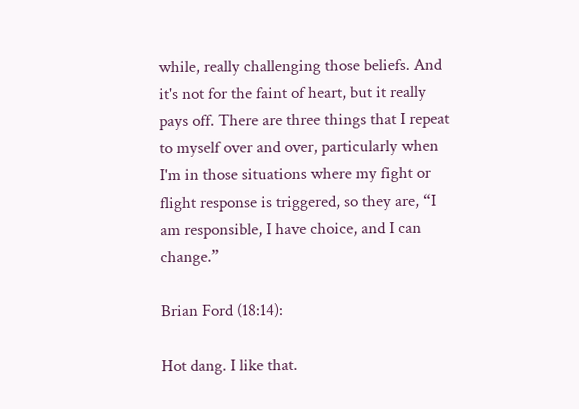while, really challenging those beliefs. And it's not for the faint of heart, but it really pays off. There are three things that I repeat to myself over and over, particularly when I'm in those situations where my fight or flight response is triggered, so they are, “I am responsible, I have choice, and I can change.”

Brian Ford (18:14):

Hot dang. I like that.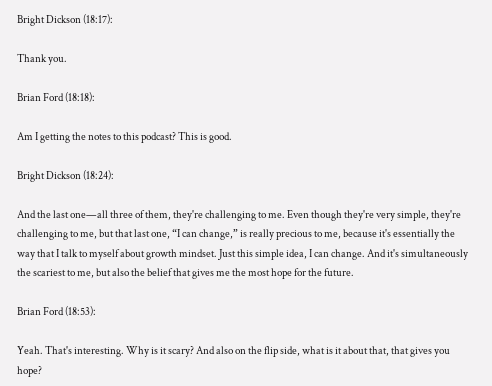Bright Dickson (18:17):

Thank you.

Brian Ford (18:18):

Am I getting the notes to this podcast? This is good.

Bright Dickson (18:24):

And the last one—all three of them, they're challenging to me. Even though they're very simple, they're challenging to me, but that last one, “I can change,” is really precious to me, because it's essentially the way that I talk to myself about growth mindset. Just this simple idea, I can change. And it's simultaneously the scariest to me, but also the belief that gives me the most hope for the future.

Brian Ford (18:53):

Yeah. That's interesting. Why is it scary? And also on the flip side, what is it about that, that gives you hope?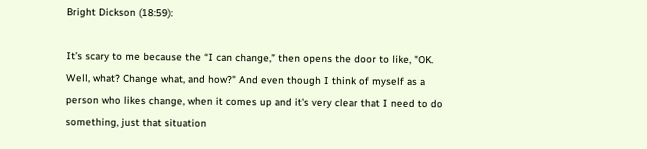Bright Dickson (18:59):

It’s scary to me because the “I can change,” then opens the door to like, "OK. Well, what? Change what, and how?" And even though I think of myself as a person who likes change, when it comes up and it's very clear that I need to do something, just that situation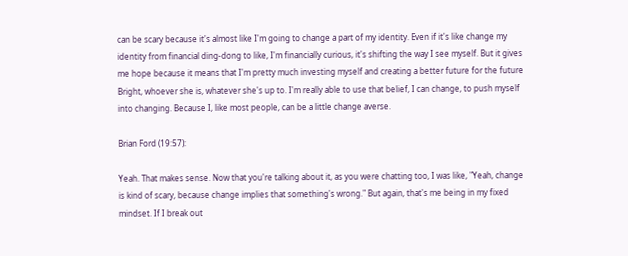can be scary because it's almost like I'm going to change a part of my identity. Even if it's like change my identity from financial ding-dong to like, I'm financially curious, it's shifting the way I see myself. But it gives me hope because it means that I'm pretty much investing myself and creating a better future for the future Bright, whoever she is, whatever she's up to. I'm really able to use that belief, I can change, to push myself into changing. Because I, like most people, can be a little change averse.

Brian Ford (19:57):

Yeah. That makes sense. Now that you're talking about it, as you were chatting too, I was like, "Yeah, change is kind of scary, because change implies that something's wrong." But again, that's me being in my fixed mindset. If I break out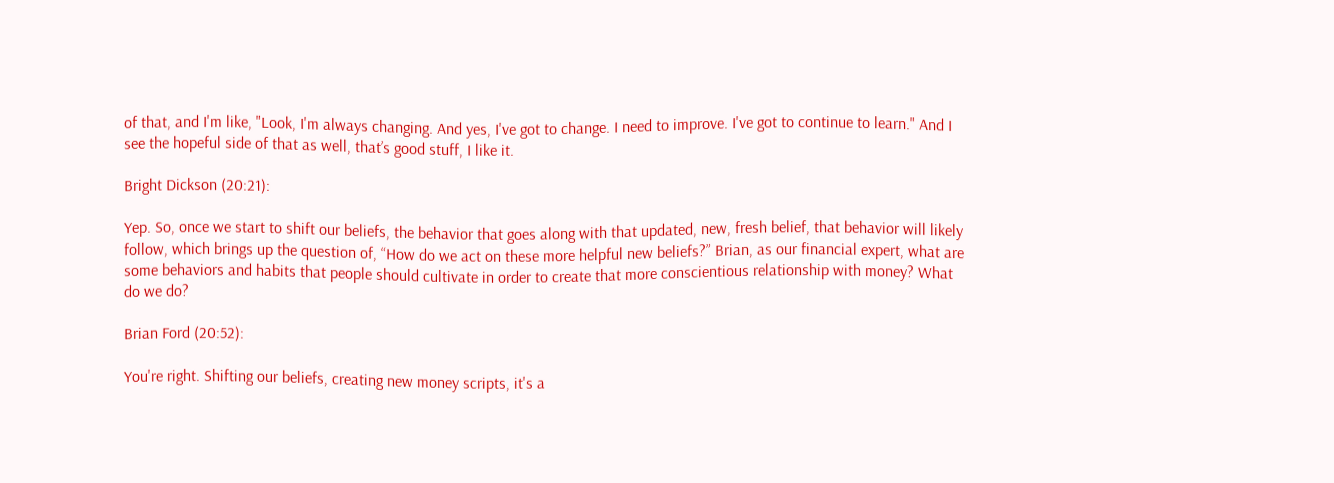of that, and I'm like, "Look, I'm always changing. And yes, I've got to change. I need to improve. I've got to continue to learn." And I see the hopeful side of that as well, that’s good stuff, I like it.

Bright Dickson (20:21):

Yep. So, once we start to shift our beliefs, the behavior that goes along with that updated, new, fresh belief, that behavior will likely follow, which brings up the question of, “How do we act on these more helpful new beliefs?” Brian, as our financial expert, what are some behaviors and habits that people should cultivate in order to create that more conscientious relationship with money? What do we do?

Brian Ford (20:52):

You're right. Shifting our beliefs, creating new money scripts, it's a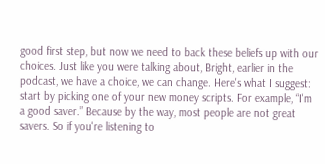good first step, but now we need to back these beliefs up with our choices. Just like you were talking about, Bright, earlier in the podcast, we have a choice, we can change. Here's what I suggest: start by picking one of your new money scripts. For example, “I'm a good saver.” Because by the way, most people are not great savers. So if you're listening to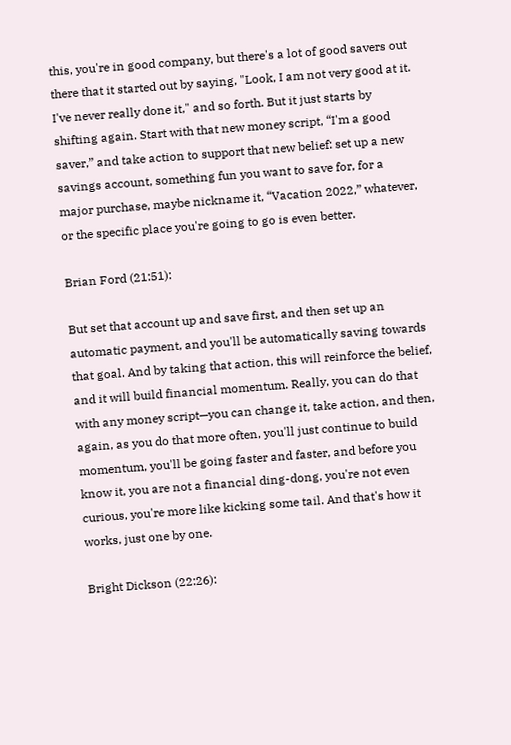this, you're in good company, but there's a lot of good savers out there that it started out by saying, "Look, I am not very good at it. I've never really done it," and so forth. But it just starts by shifting again. Start with that new money script, “I'm a good saver,” and take action to support that new belief: set up a new savings account, something fun you want to save for, for a major purchase, maybe nickname it, “Vacation 2022,” whatever, or the specific place you're going to go is even better.

Brian Ford (21:51):

But set that account up and save first, and then set up an automatic payment, and you'll be automatically saving towards that goal. And by taking that action, this will reinforce the belief, and it will build financial momentum. Really, you can do that with any money script—you can change it, take action, and then, again, as you do that more often, you'll just continue to build momentum, you'll be going faster and faster, and before you know it, you are not a financial ding-dong, you're not even curious, you're more like kicking some tail. And that's how it works, just one by one.

Bright Dickson (22:26):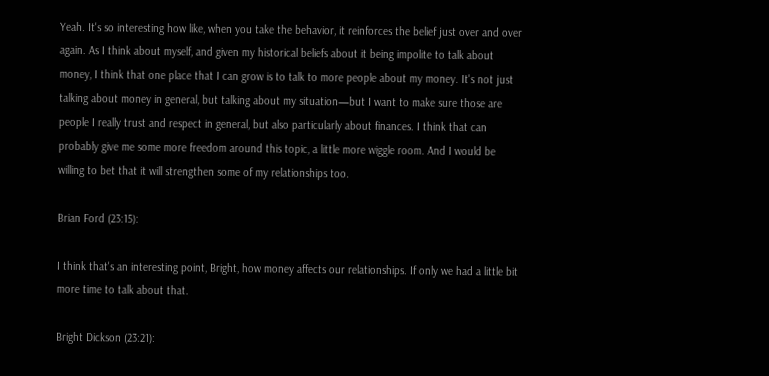Yeah. It's so interesting how like, when you take the behavior, it reinforces the belief just over and over again. As I think about myself, and given my historical beliefs about it being impolite to talk about money, I think that one place that I can grow is to talk to more people about my money. It's not just talking about money in general, but talking about my situation—but I want to make sure those are people I really trust and respect in general, but also particularly about finances. I think that can probably give me some more freedom around this topic, a little more wiggle room. And I would be willing to bet that it will strengthen some of my relationships too.

Brian Ford (23:15):

I think that's an interesting point, Bright, how money affects our relationships. If only we had a little bit more time to talk about that.

Bright Dickson (23:21):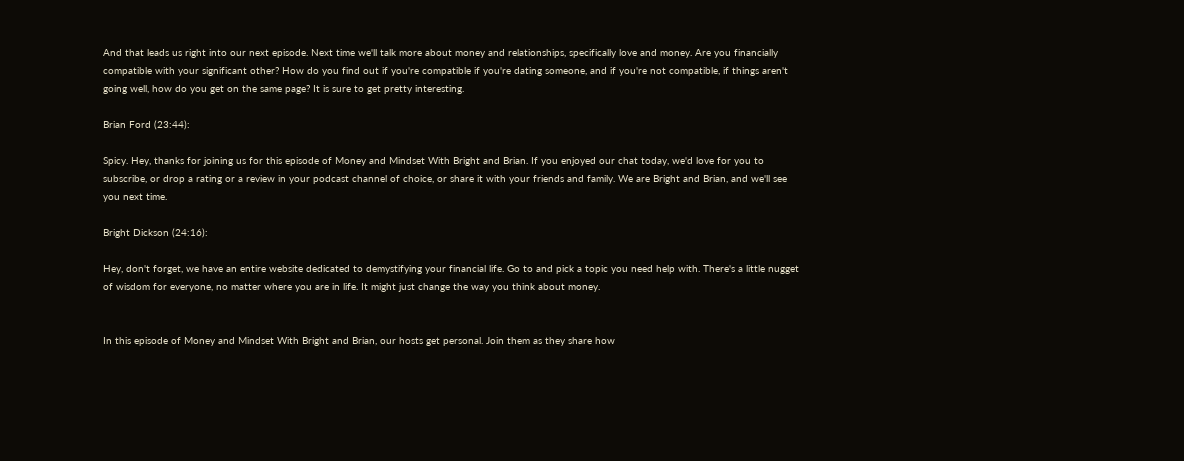And that leads us right into our next episode. Next time we'll talk more about money and relationships, specifically love and money. Are you financially compatible with your significant other? How do you find out if you're compatible if you're dating someone, and if you're not compatible, if things aren't going well, how do you get on the same page? It is sure to get pretty interesting.

Brian Ford (23:44):

Spicy. Hey, thanks for joining us for this episode of Money and Mindset With Bright and Brian. If you enjoyed our chat today, we'd love for you to subscribe, or drop a rating or a review in your podcast channel of choice, or share it with your friends and family. We are Bright and Brian, and we'll see you next time.

Bright Dickson (24:16):

Hey, don't forget, we have an entire website dedicated to demystifying your financial life. Go to and pick a topic you need help with. There's a little nugget of wisdom for everyone, no matter where you are in life. It might just change the way you think about money.


In this episode of Money and Mindset With Bright and Brian, our hosts get personal. Join them as they share how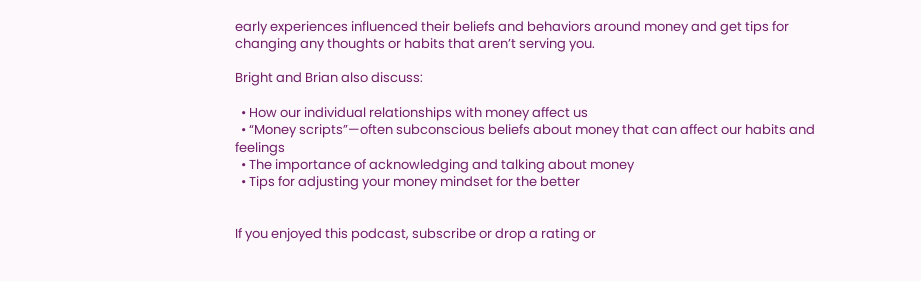early experiences influenced their beliefs and behaviors around money and get tips for changing any thoughts or habits that aren’t serving you.

Bright and Brian also discuss:

  • How our individual relationships with money affect us
  • “Money scripts”—often subconscious beliefs about money that can affect our habits and feelings
  • The importance of acknowledging and talking about money
  • Tips for adjusting your money mindset for the better


If you enjoyed this podcast, subscribe or drop a rating or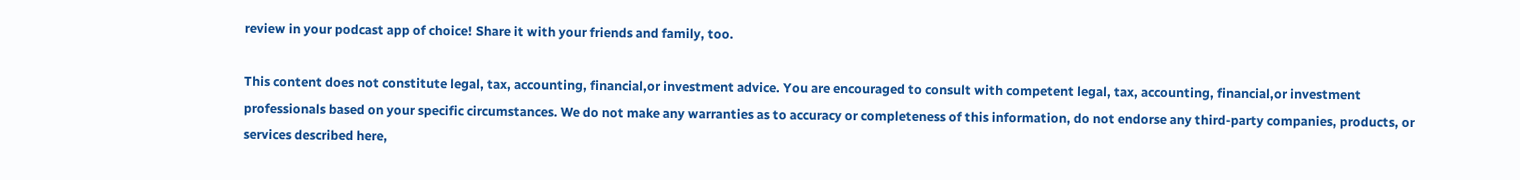review in your podcast app of choice! Share it with your friends and family, too.

This content does not constitute legal, tax, accounting, financial,or investment advice. You are encouraged to consult with competent legal, tax, accounting, financial,or investment professionals based on your specific circumstances. We do not make any warranties as to accuracy or completeness of this information, do not endorse any third-party companies, products, or services described here,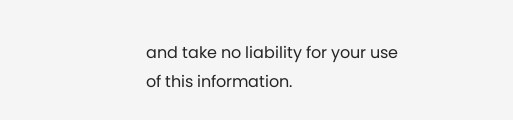and take no liability for your use of this information.